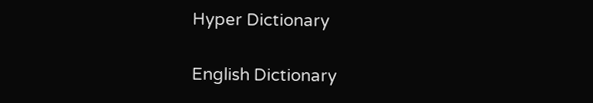Hyper Dictionary

English Dictionary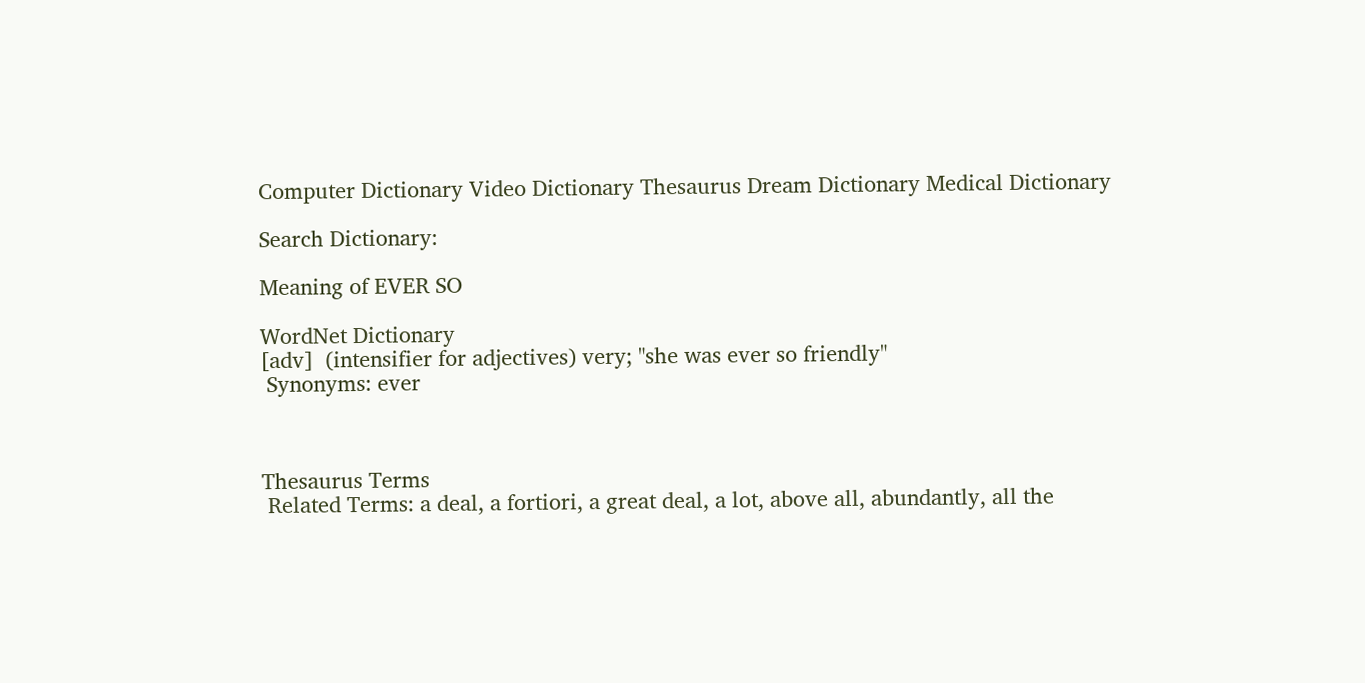Computer Dictionary Video Dictionary Thesaurus Dream Dictionary Medical Dictionary

Search Dictionary:

Meaning of EVER SO

WordNet Dictionary
[adv]  (intensifier for adjectives) very; "she was ever so friendly"
 Synonyms: ever



Thesaurus Terms
 Related Terms: a deal, a fortiori, a great deal, a lot, above all, abundantly, all the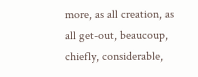more, as all creation, as all get-out, beaucoup, chiefly, considerable,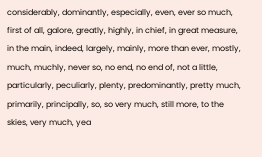considerably, dominantly, especially, even, ever so much, first of all, galore, greatly, highly, in chief, in great measure, in the main, indeed, largely, mainly, more than ever, mostly, much, muchly, never so, no end, no end of, not a little, particularly, peculiarly, plenty, predominantly, pretty much, primarily, principally, so, so very much, still more, to the skies, very much, yea